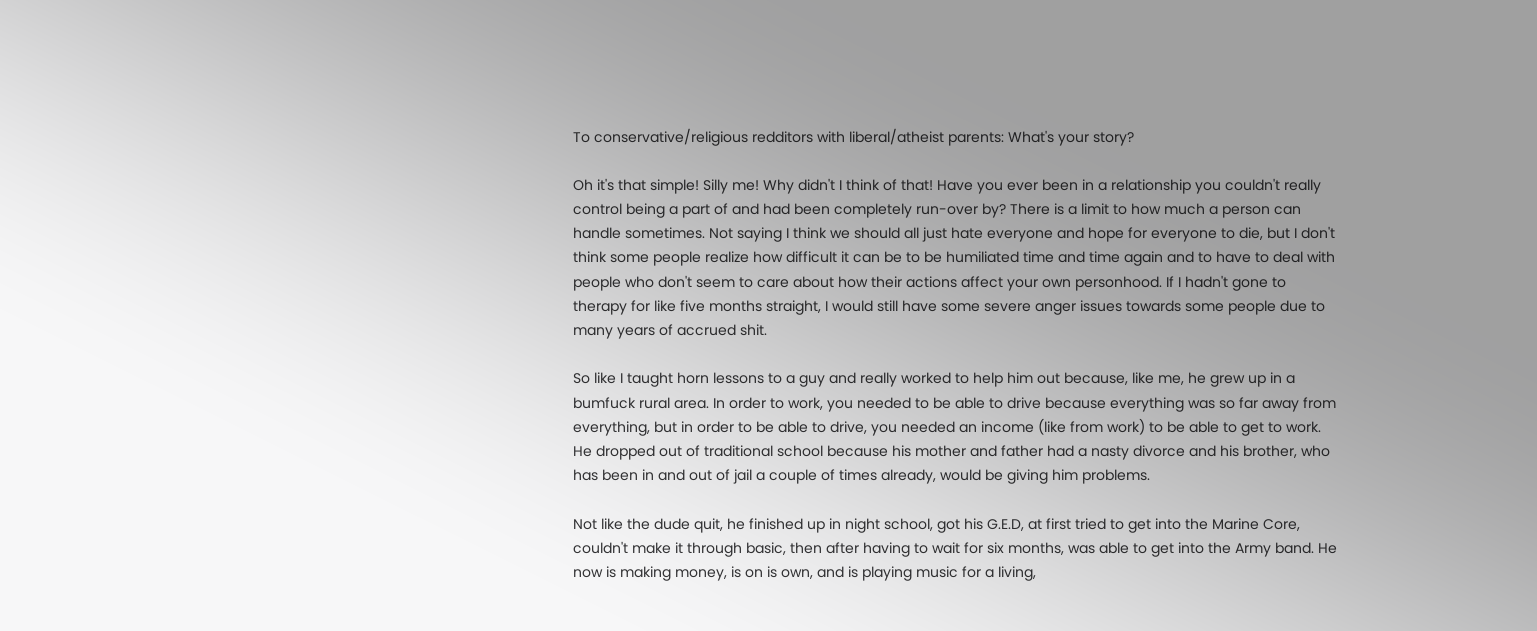To conservative/religious redditors with liberal/atheist parents: What's your story?

Oh it's that simple! Silly me! Why didn't I think of that! Have you ever been in a relationship you couldn't really control being a part of and had been completely run-over by? There is a limit to how much a person can handle sometimes. Not saying I think we should all just hate everyone and hope for everyone to die, but I don't think some people realize how difficult it can be to be humiliated time and time again and to have to deal with people who don't seem to care about how their actions affect your own personhood. If I hadn't gone to therapy for like five months straight, I would still have some severe anger issues towards some people due to many years of accrued shit.

So like I taught horn lessons to a guy and really worked to help him out because, like me, he grew up in a bumfuck rural area. In order to work, you needed to be able to drive because everything was so far away from everything, but in order to be able to drive, you needed an income (like from work) to be able to get to work. He dropped out of traditional school because his mother and father had a nasty divorce and his brother, who has been in and out of jail a couple of times already, would be giving him problems.

Not like the dude quit, he finished up in night school, got his G.E.D, at first tried to get into the Marine Core, couldn't make it through basic, then after having to wait for six months, was able to get into the Army band. He now is making money, is on is own, and is playing music for a living,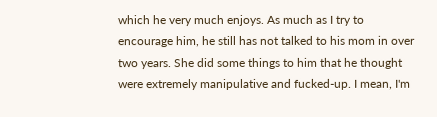which he very much enjoys. As much as I try to encourage him, he still has not talked to his mom in over two years. She did some things to him that he thought were extremely manipulative and fucked-up. I mean, I'm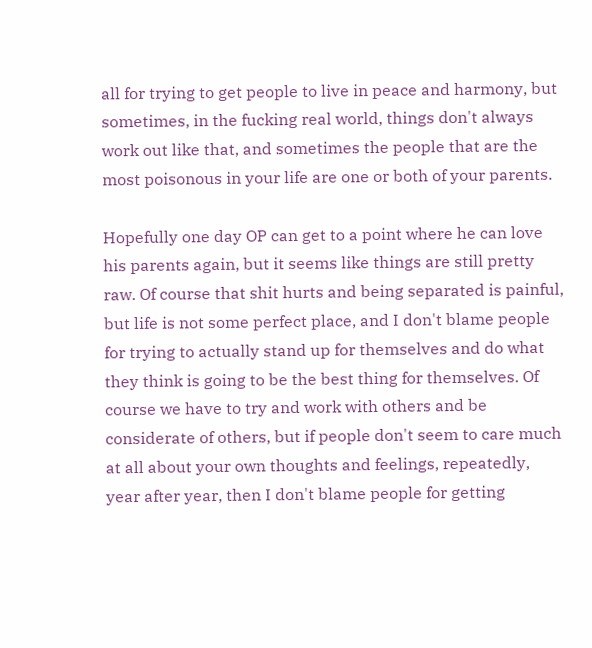all for trying to get people to live in peace and harmony, but sometimes, in the fucking real world, things don't always work out like that, and sometimes the people that are the most poisonous in your life are one or both of your parents.

Hopefully one day OP can get to a point where he can love his parents again, but it seems like things are still pretty raw. Of course that shit hurts and being separated is painful, but life is not some perfect place, and I don't blame people for trying to actually stand up for themselves and do what they think is going to be the best thing for themselves. Of course we have to try and work with others and be considerate of others, but if people don't seem to care much at all about your own thoughts and feelings, repeatedly, year after year, then I don't blame people for getting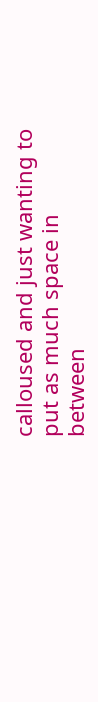calloused and just wanting to put as much space in between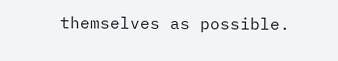themselves as possible.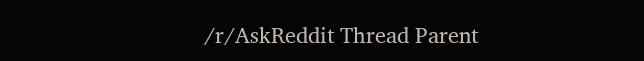/r/AskReddit Thread Parent